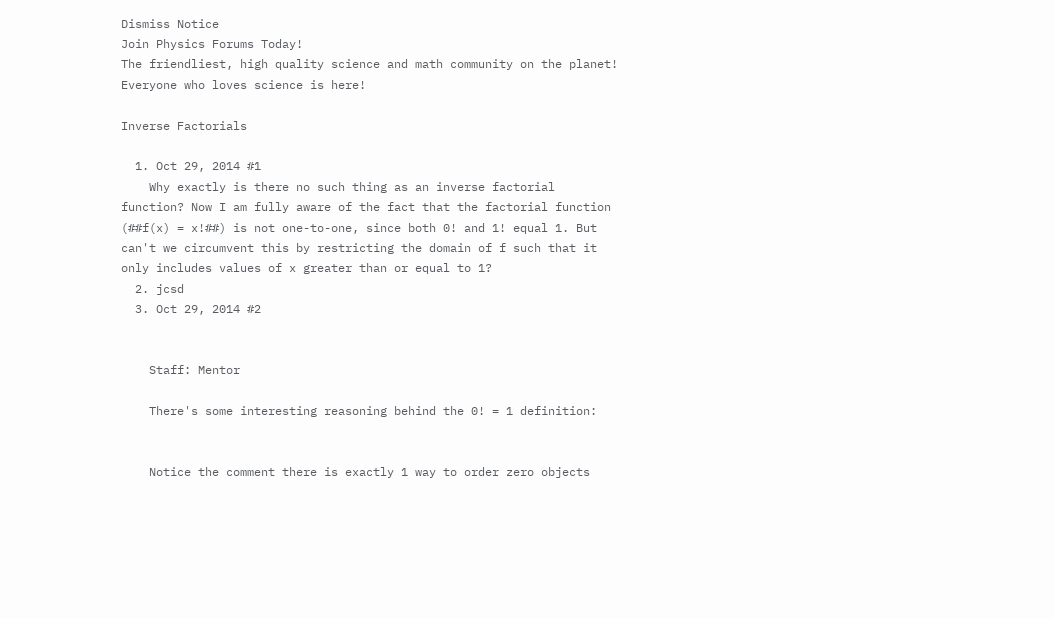Dismiss Notice
Join Physics Forums Today!
The friendliest, high quality science and math community on the planet! Everyone who loves science is here!

Inverse Factorials

  1. Oct 29, 2014 #1
    Why exactly is there no such thing as an inverse factorial function? Now I am fully aware of the fact that the factorial function (##f(x) = x!##) is not one-to-one, since both 0! and 1! equal 1. But can't we circumvent this by restricting the domain of f such that it only includes values of x greater than or equal to 1?
  2. jcsd
  3. Oct 29, 2014 #2


    Staff: Mentor

    There's some interesting reasoning behind the 0! = 1 definition:


    Notice the comment there is exactly 1 way to order zero objects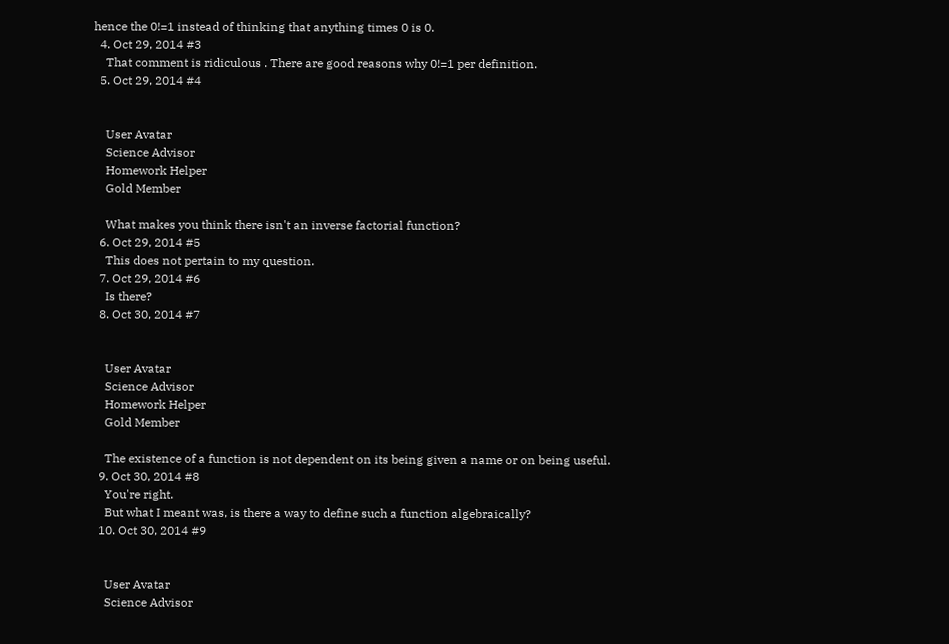hence the 0!=1 instead of thinking that anything times 0 is 0.
  4. Oct 29, 2014 #3
    That comment is ridiculous . There are good reasons why 0!=1 per definition.
  5. Oct 29, 2014 #4


    User Avatar
    Science Advisor
    Homework Helper
    Gold Member

    What makes you think there isn't an inverse factorial function?
  6. Oct 29, 2014 #5
    This does not pertain to my question.
  7. Oct 29, 2014 #6
    Is there?
  8. Oct 30, 2014 #7


    User Avatar
    Science Advisor
    Homework Helper
    Gold Member

    The existence of a function is not dependent on its being given a name or on being useful.
  9. Oct 30, 2014 #8
    You're right.
    But what I meant was, is there a way to define such a function algebraically?
  10. Oct 30, 2014 #9


    User Avatar
    Science Advisor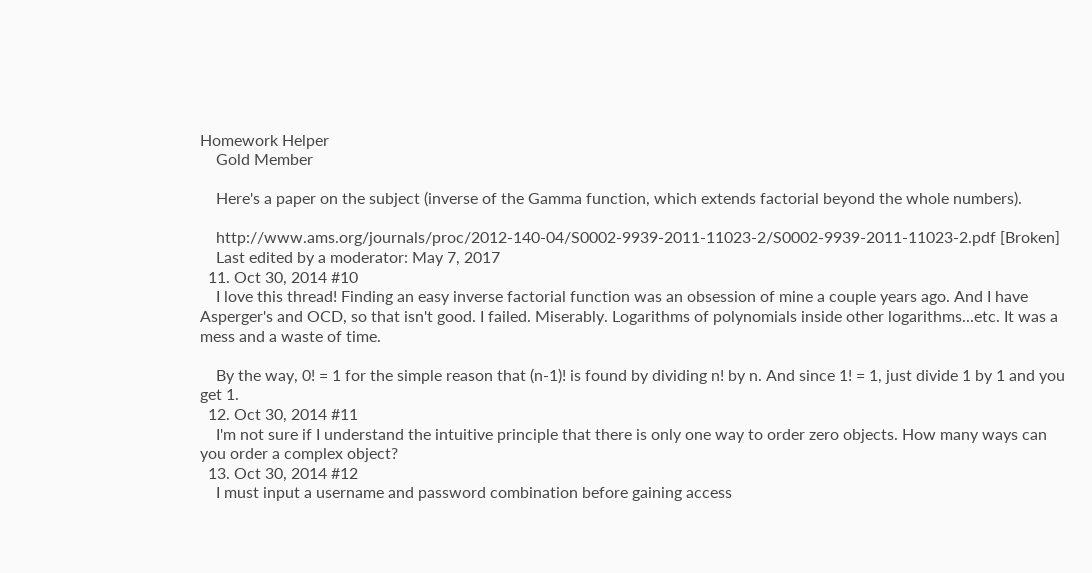Homework Helper
    Gold Member

    Here's a paper on the subject (inverse of the Gamma function, which extends factorial beyond the whole numbers).

    http://www.ams.org/journals/proc/2012-140-04/S0002-9939-2011-11023-2/S0002-9939-2011-11023-2.pdf [Broken]
    Last edited by a moderator: May 7, 2017
  11. Oct 30, 2014 #10
    I love this thread! Finding an easy inverse factorial function was an obsession of mine a couple years ago. And I have Asperger's and OCD, so that isn't good. I failed. Miserably. Logarithms of polynomials inside other logarithms...etc. It was a mess and a waste of time.

    By the way, 0! = 1 for the simple reason that (n-1)! is found by dividing n! by n. And since 1! = 1, just divide 1 by 1 and you get 1.
  12. Oct 30, 2014 #11
    I'm not sure if I understand the intuitive principle that there is only one way to order zero objects. How many ways can you order a complex object?
  13. Oct 30, 2014 #12
    I must input a username and password combination before gaining access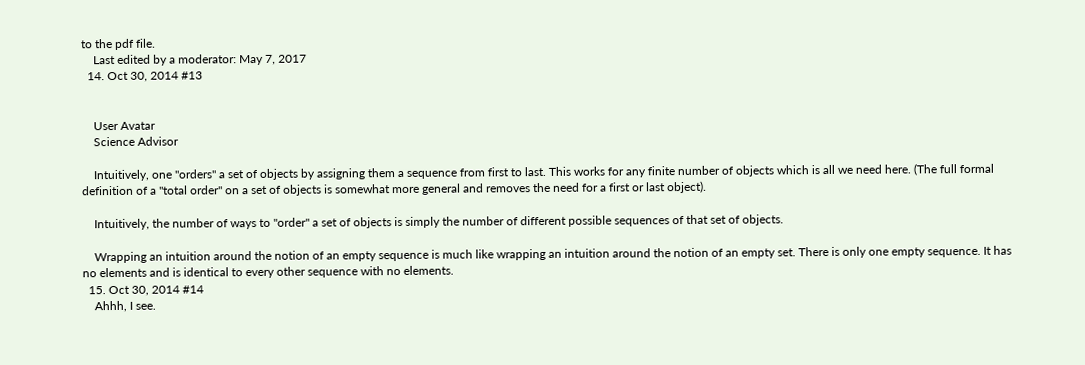to the pdf file.
    Last edited by a moderator: May 7, 2017
  14. Oct 30, 2014 #13


    User Avatar
    Science Advisor

    Intuitively, one "orders" a set of objects by assigning them a sequence from first to last. This works for any finite number of objects which is all we need here. (The full formal definition of a "total order" on a set of objects is somewhat more general and removes the need for a first or last object).

    Intuitively, the number of ways to "order" a set of objects is simply the number of different possible sequences of that set of objects.

    Wrapping an intuition around the notion of an empty sequence is much like wrapping an intuition around the notion of an empty set. There is only one empty sequence. It has no elements and is identical to every other sequence with no elements.
  15. Oct 30, 2014 #14
    Ahhh, I see.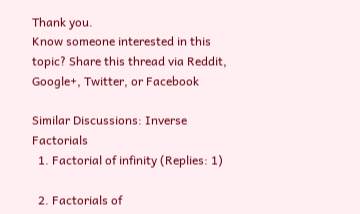Thank you.
Know someone interested in this topic? Share this thread via Reddit, Google+, Twitter, or Facebook

Similar Discussions: Inverse Factorials
  1. Factorial of infinity (Replies: 1)

  2. Factorials of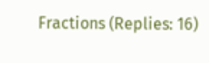Fractions (Replies: 16)